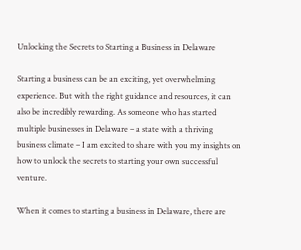Unlocking the Secrets to Starting a Business in Delaware

Starting a business can be an exciting, yet overwhelming experience. But with the right guidance and resources, it can also be incredibly rewarding. As someone who has started multiple businesses in Delaware – a state with a thriving business climate – I am excited to share with you my insights on how to unlock the secrets to starting your own successful venture.

When it comes to starting a business in Delaware, there are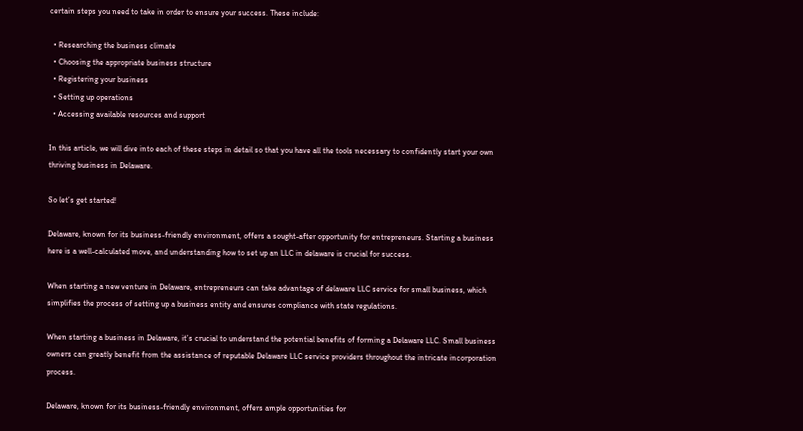certain steps you need to take in order to ensure your success. These include:

  • Researching the business climate
  • Choosing the appropriate business structure
  • Registering your business
  • Setting up operations
  • Accessing available resources and support

In this article, we will dive into each of these steps in detail so that you have all the tools necessary to confidently start your own thriving business in Delaware.

So let’s get started!

Delaware, known for its business-friendly environment, offers a sought-after opportunity for entrepreneurs. Starting a business here is a well-calculated move, and understanding how to set up an LLC in delaware is crucial for success.

When starting a new venture in Delaware, entrepreneurs can take advantage of delaware LLC service for small business, which simplifies the process of setting up a business entity and ensures compliance with state regulations.

When starting a business in Delaware, it’s crucial to understand the potential benefits of forming a Delaware LLC. Small business owners can greatly benefit from the assistance of reputable Delaware LLC service providers throughout the intricate incorporation process.

Delaware, known for its business-friendly environment, offers ample opportunities for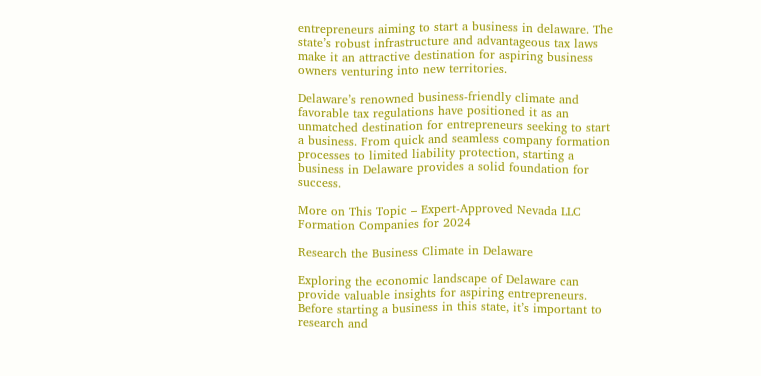entrepreneurs aiming to start a business in delaware. The state’s robust infrastructure and advantageous tax laws make it an attractive destination for aspiring business owners venturing into new territories.

Delaware’s renowned business-friendly climate and favorable tax regulations have positioned it as an unmatched destination for entrepreneurs seeking to start a business. From quick and seamless company formation processes to limited liability protection, starting a business in Delaware provides a solid foundation for success.

More on This Topic – Expert-Approved Nevada LLC Formation Companies for 2024

Research the Business Climate in Delaware

Exploring the economic landscape of Delaware can provide valuable insights for aspiring entrepreneurs. Before starting a business in this state, it’s important to research and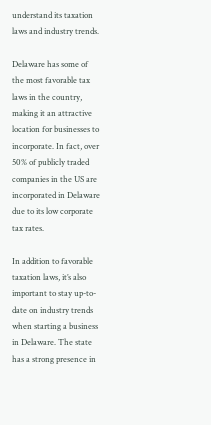understand its taxation laws and industry trends.

Delaware has some of the most favorable tax laws in the country, making it an attractive location for businesses to incorporate. In fact, over 50% of publicly traded companies in the US are incorporated in Delaware due to its low corporate tax rates.

In addition to favorable taxation laws, it’s also important to stay up-to-date on industry trends when starting a business in Delaware. The state has a strong presence in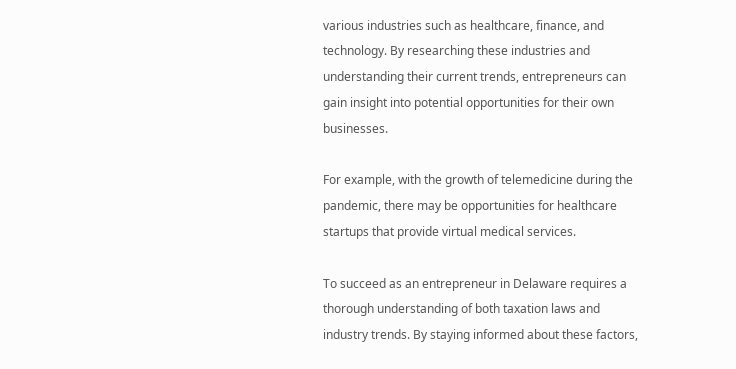various industries such as healthcare, finance, and technology. By researching these industries and understanding their current trends, entrepreneurs can gain insight into potential opportunities for their own businesses.

For example, with the growth of telemedicine during the pandemic, there may be opportunities for healthcare startups that provide virtual medical services.

To succeed as an entrepreneur in Delaware requires a thorough understanding of both taxation laws and industry trends. By staying informed about these factors,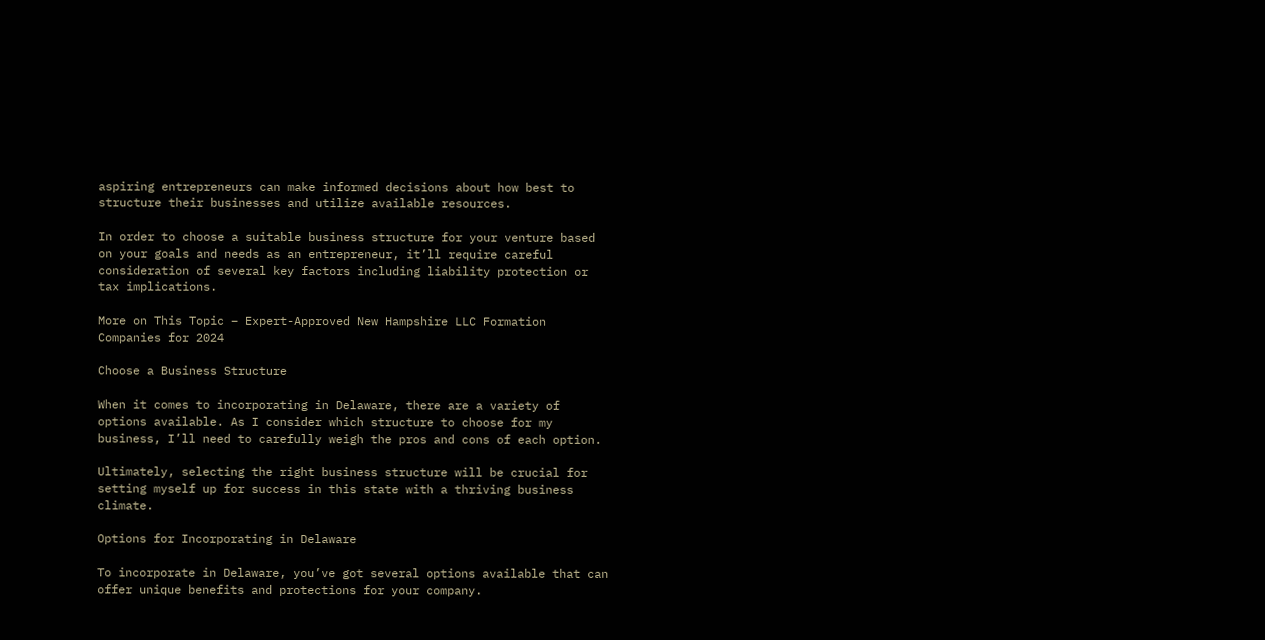aspiring entrepreneurs can make informed decisions about how best to structure their businesses and utilize available resources.

In order to choose a suitable business structure for your venture based on your goals and needs as an entrepreneur, it’ll require careful consideration of several key factors including liability protection or tax implications.

More on This Topic – Expert-Approved New Hampshire LLC Formation Companies for 2024

Choose a Business Structure

When it comes to incorporating in Delaware, there are a variety of options available. As I consider which structure to choose for my business, I’ll need to carefully weigh the pros and cons of each option.

Ultimately, selecting the right business structure will be crucial for setting myself up for success in this state with a thriving business climate.

Options for Incorporating in Delaware

To incorporate in Delaware, you’ve got several options available that can offer unique benefits and protections for your company.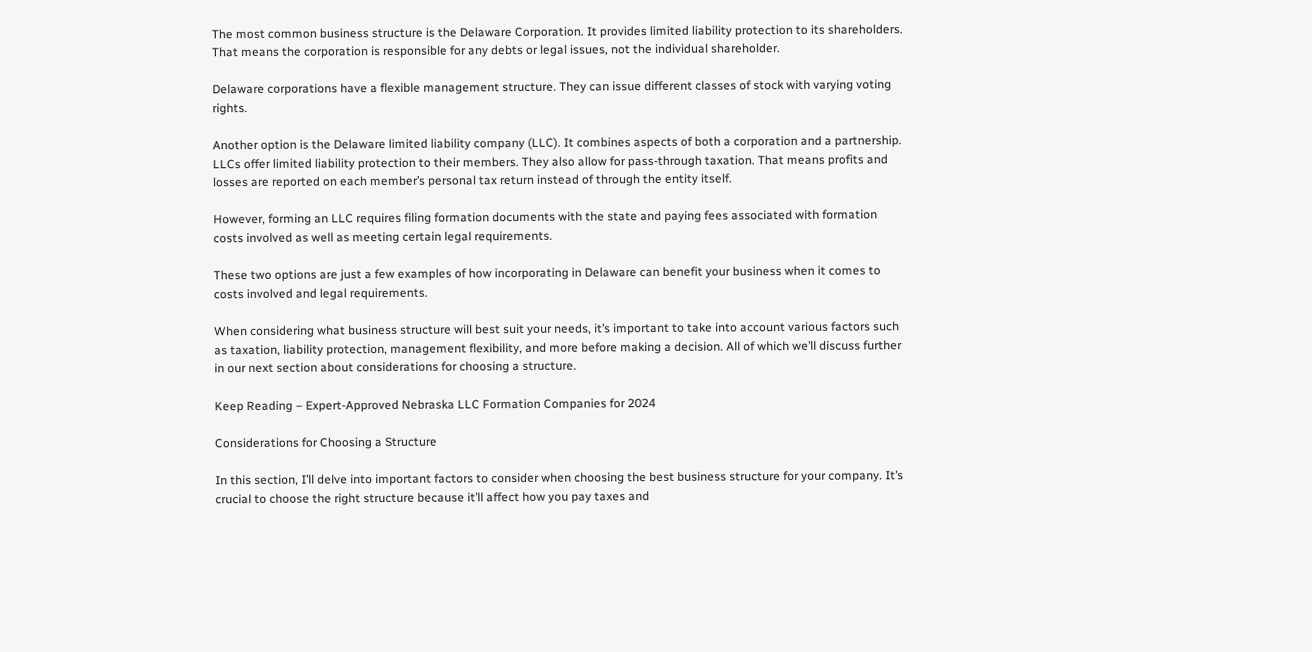The most common business structure is the Delaware Corporation. It provides limited liability protection to its shareholders. That means the corporation is responsible for any debts or legal issues, not the individual shareholder.

Delaware corporations have a flexible management structure. They can issue different classes of stock with varying voting rights.

Another option is the Delaware limited liability company (LLC). It combines aspects of both a corporation and a partnership. LLCs offer limited liability protection to their members. They also allow for pass-through taxation. That means profits and losses are reported on each member’s personal tax return instead of through the entity itself.

However, forming an LLC requires filing formation documents with the state and paying fees associated with formation costs involved as well as meeting certain legal requirements.

These two options are just a few examples of how incorporating in Delaware can benefit your business when it comes to costs involved and legal requirements.

When considering what business structure will best suit your needs, it’s important to take into account various factors such as taxation, liability protection, management flexibility, and more before making a decision. All of which we’ll discuss further in our next section about considerations for choosing a structure.

Keep Reading – Expert-Approved Nebraska LLC Formation Companies for 2024

Considerations for Choosing a Structure

In this section, I’ll delve into important factors to consider when choosing the best business structure for your company. It’s crucial to choose the right structure because it’ll affect how you pay taxes and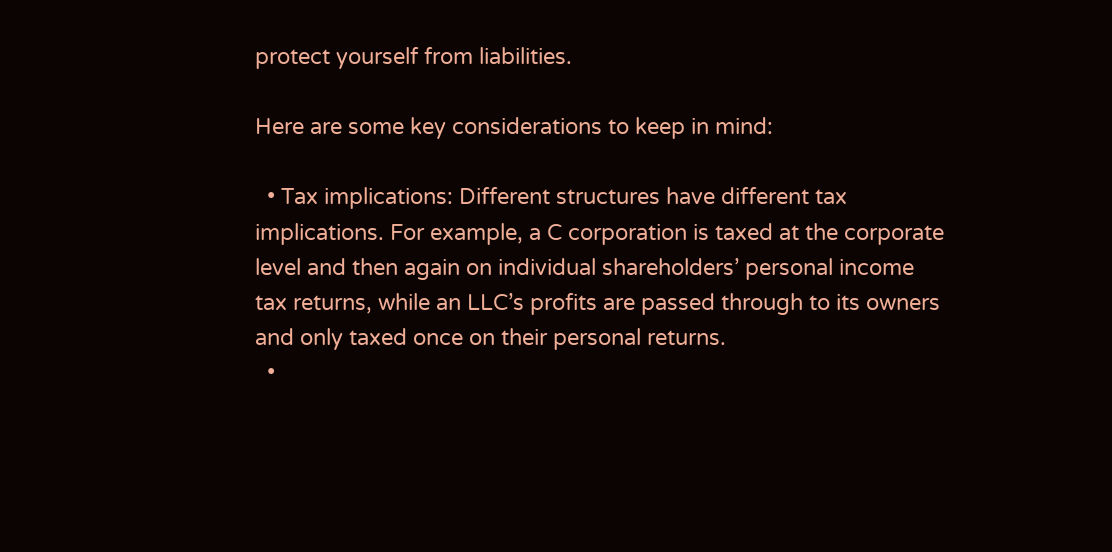protect yourself from liabilities.

Here are some key considerations to keep in mind:

  • Tax implications: Different structures have different tax implications. For example, a C corporation is taxed at the corporate level and then again on individual shareholders’ personal income tax returns, while an LLC’s profits are passed through to its owners and only taxed once on their personal returns.
  •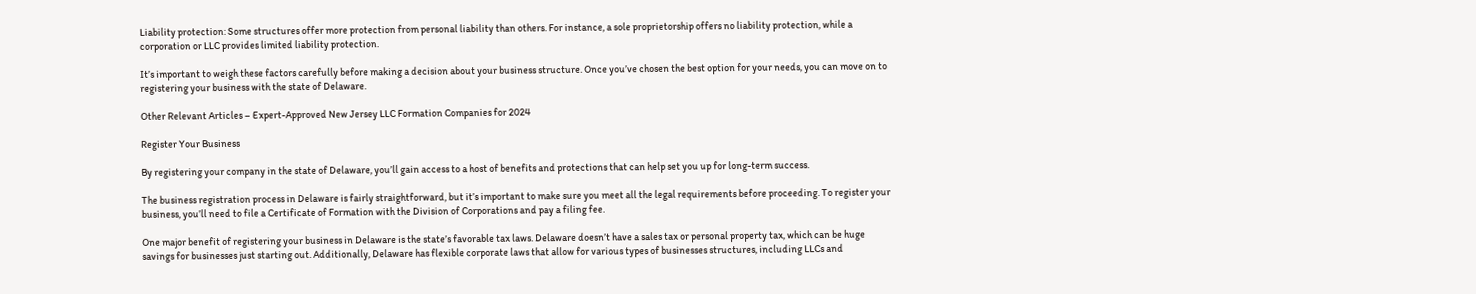Liability protection: Some structures offer more protection from personal liability than others. For instance, a sole proprietorship offers no liability protection, while a corporation or LLC provides limited liability protection.

It’s important to weigh these factors carefully before making a decision about your business structure. Once you’ve chosen the best option for your needs, you can move on to registering your business with the state of Delaware.

Other Relevant Articles – Expert-Approved New Jersey LLC Formation Companies for 2024

Register Your Business

By registering your company in the state of Delaware, you’ll gain access to a host of benefits and protections that can help set you up for long-term success.

The business registration process in Delaware is fairly straightforward, but it’s important to make sure you meet all the legal requirements before proceeding. To register your business, you’ll need to file a Certificate of Formation with the Division of Corporations and pay a filing fee.

One major benefit of registering your business in Delaware is the state’s favorable tax laws. Delaware doesn’t have a sales tax or personal property tax, which can be huge savings for businesses just starting out. Additionally, Delaware has flexible corporate laws that allow for various types of businesses structures, including LLCs and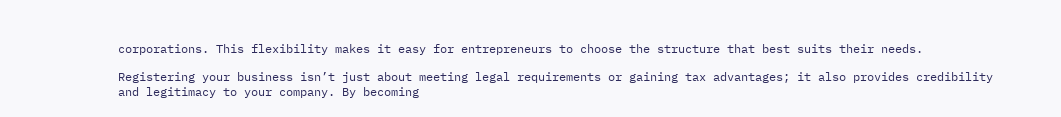corporations. This flexibility makes it easy for entrepreneurs to choose the structure that best suits their needs.

Registering your business isn’t just about meeting legal requirements or gaining tax advantages; it also provides credibility and legitimacy to your company. By becoming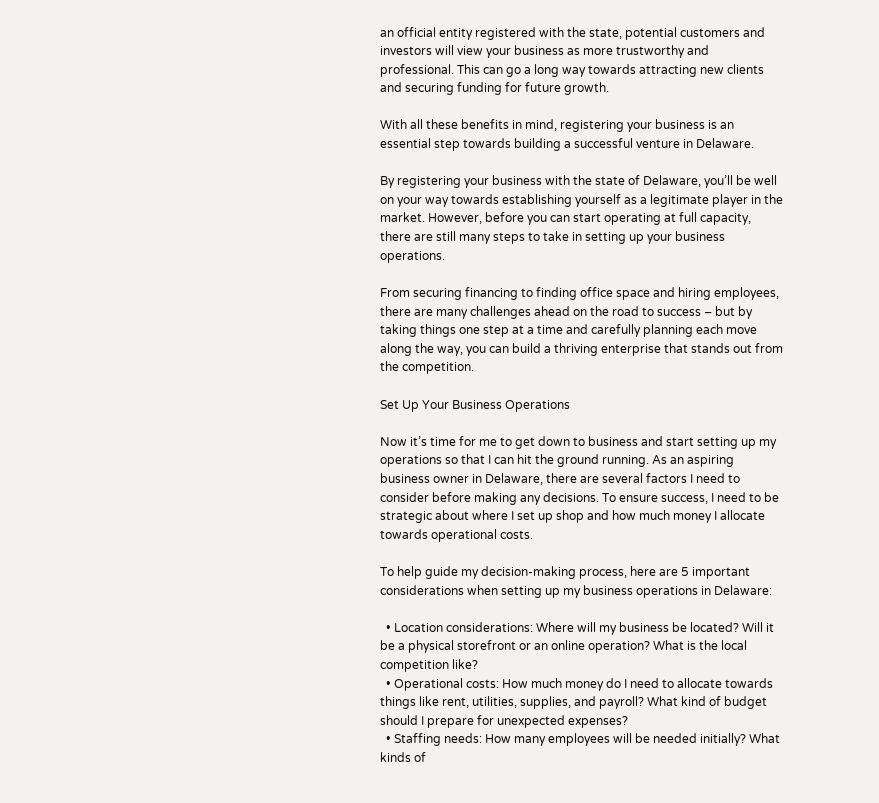an official entity registered with the state, potential customers and investors will view your business as more trustworthy and professional. This can go a long way towards attracting new clients and securing funding for future growth.

With all these benefits in mind, registering your business is an essential step towards building a successful venture in Delaware.

By registering your business with the state of Delaware, you’ll be well on your way towards establishing yourself as a legitimate player in the market. However, before you can start operating at full capacity, there are still many steps to take in setting up your business operations.

From securing financing to finding office space and hiring employees, there are many challenges ahead on the road to success – but by taking things one step at a time and carefully planning each move along the way, you can build a thriving enterprise that stands out from the competition.

Set Up Your Business Operations

Now it’s time for me to get down to business and start setting up my operations so that I can hit the ground running. As an aspiring business owner in Delaware, there are several factors I need to consider before making any decisions. To ensure success, I need to be strategic about where I set up shop and how much money I allocate towards operational costs.

To help guide my decision-making process, here are 5 important considerations when setting up my business operations in Delaware:

  • Location considerations: Where will my business be located? Will it be a physical storefront or an online operation? What is the local competition like?
  • Operational costs: How much money do I need to allocate towards things like rent, utilities, supplies, and payroll? What kind of budget should I prepare for unexpected expenses?
  • Staffing needs: How many employees will be needed initially? What kinds of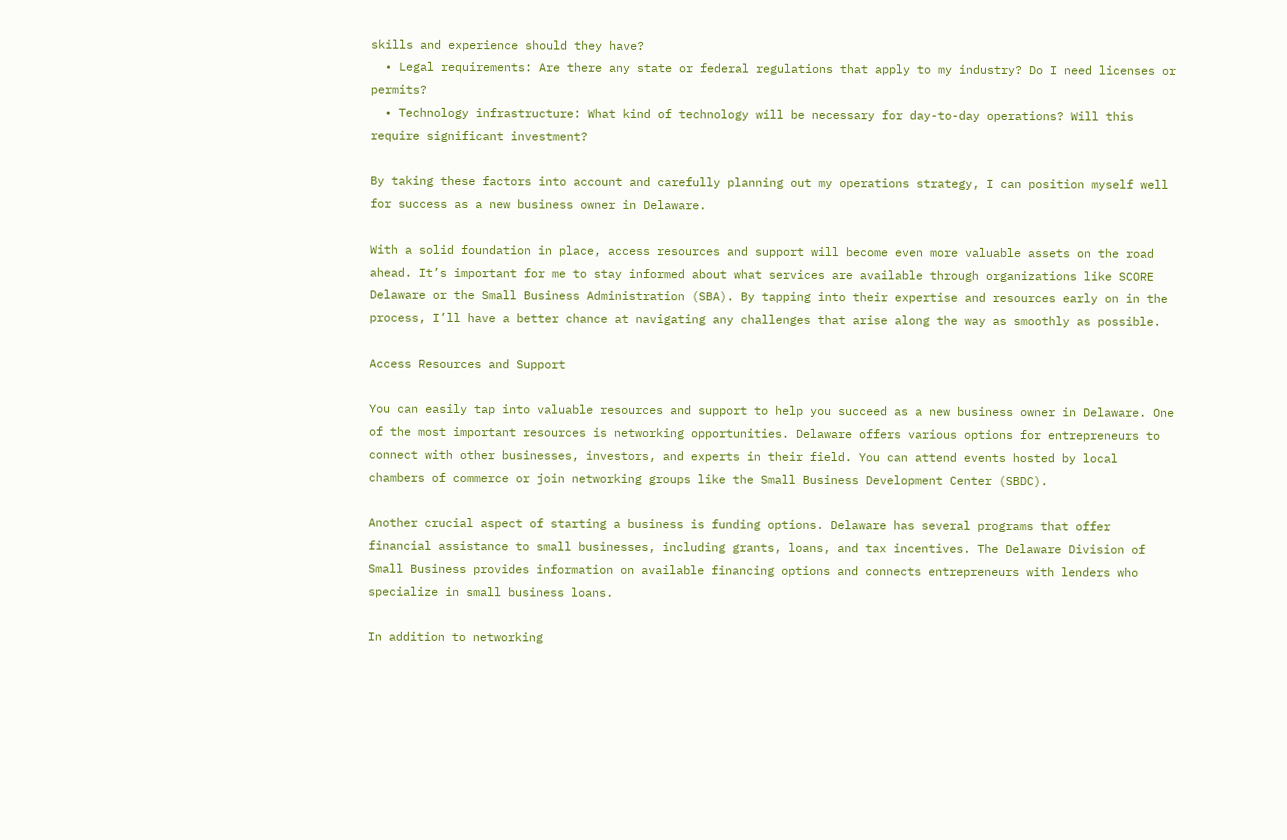skills and experience should they have?
  • Legal requirements: Are there any state or federal regulations that apply to my industry? Do I need licenses or permits?
  • Technology infrastructure: What kind of technology will be necessary for day-to-day operations? Will this require significant investment?

By taking these factors into account and carefully planning out my operations strategy, I can position myself well for success as a new business owner in Delaware.

With a solid foundation in place, access resources and support will become even more valuable assets on the road ahead. It’s important for me to stay informed about what services are available through organizations like SCORE Delaware or the Small Business Administration (SBA). By tapping into their expertise and resources early on in the process, I’ll have a better chance at navigating any challenges that arise along the way as smoothly as possible.

Access Resources and Support

You can easily tap into valuable resources and support to help you succeed as a new business owner in Delaware. One of the most important resources is networking opportunities. Delaware offers various options for entrepreneurs to connect with other businesses, investors, and experts in their field. You can attend events hosted by local chambers of commerce or join networking groups like the Small Business Development Center (SBDC).

Another crucial aspect of starting a business is funding options. Delaware has several programs that offer financial assistance to small businesses, including grants, loans, and tax incentives. The Delaware Division of Small Business provides information on available financing options and connects entrepreneurs with lenders who specialize in small business loans.

In addition to networking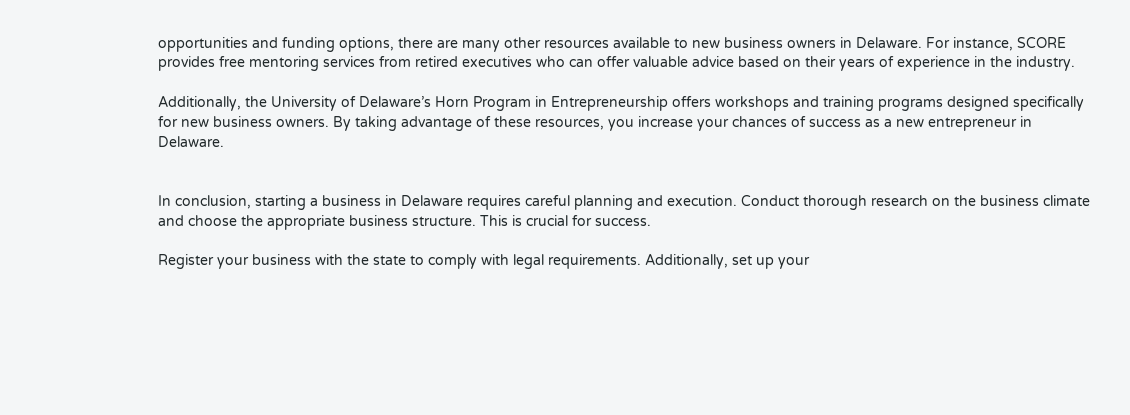opportunities and funding options, there are many other resources available to new business owners in Delaware. For instance, SCORE provides free mentoring services from retired executives who can offer valuable advice based on their years of experience in the industry.

Additionally, the University of Delaware’s Horn Program in Entrepreneurship offers workshops and training programs designed specifically for new business owners. By taking advantage of these resources, you increase your chances of success as a new entrepreneur in Delaware.


In conclusion, starting a business in Delaware requires careful planning and execution. Conduct thorough research on the business climate and choose the appropriate business structure. This is crucial for success.

Register your business with the state to comply with legal requirements. Additionally, set up your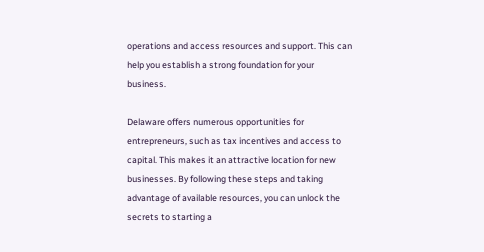operations and access resources and support. This can help you establish a strong foundation for your business.

Delaware offers numerous opportunities for entrepreneurs, such as tax incentives and access to capital. This makes it an attractive location for new businesses. By following these steps and taking advantage of available resources, you can unlock the secrets to starting a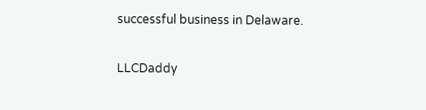successful business in Delaware.

LLCDaddy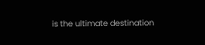is the ultimate destination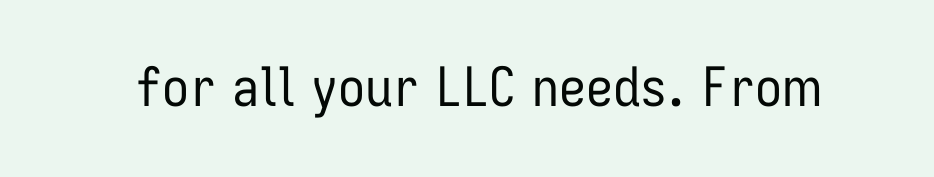for all your LLC needs. From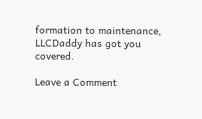formation to maintenance, LLCDaddy has got you covered.

Leave a Comment